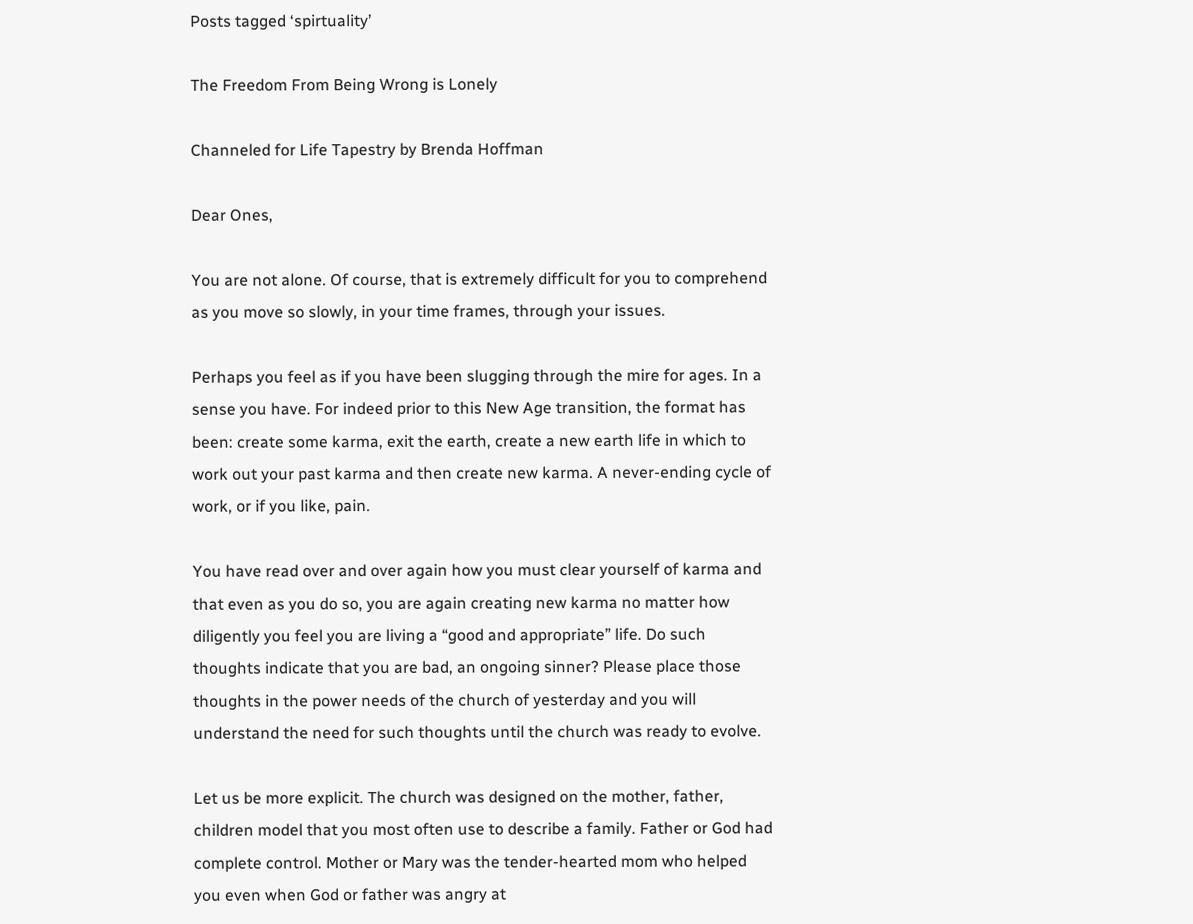Posts tagged ‘spirtuality’

The Freedom From Being Wrong is Lonely

Channeled for Life Tapestry by Brenda Hoffman

Dear Ones,

You are not alone. Of course, that is extremely difficult for you to comprehend as you move so slowly, in your time frames, through your issues.

Perhaps you feel as if you have been slugging through the mire for ages. In a sense you have. For indeed prior to this New Age transition, the format has been: create some karma, exit the earth, create a new earth life in which to work out your past karma and then create new karma. A never-ending cycle of work, or if you like, pain.

You have read over and over again how you must clear yourself of karma and that even as you do so, you are again creating new karma no matter how diligently you feel you are living a “good and appropriate” life. Do such thoughts indicate that you are bad, an ongoing sinner? Please place those thoughts in the power needs of the church of yesterday and you will understand the need for such thoughts until the church was ready to evolve.

Let us be more explicit. The church was designed on the mother, father, children model that you most often use to describe a family. Father or God had complete control. Mother or Mary was the tender-hearted mom who helped you even when God or father was angry at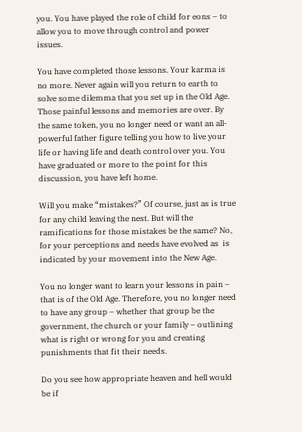you. You have played the role of child for eons – to allow you to move through control and power issues.

You have completed those lessons. Your karma is no more. Never again will you return to earth to solve some dilemma that you set up in the Old Age. Those painful lessons and memories are over. By the same token, you no longer need or want an all-powerful father figure telling you how to live your life or having life and death control over you. You have graduated or more to the point for this discussion, you have left home.

Will you make “mistakes?” Of course, just as is true for any child leaving the nest. But will the ramifications for those mistakes be the same? No, for your perceptions and needs have evolved as  is indicated by your movement into the New Age.

You no longer want to learn your lessons in pain – that is of the Old Age. Therefore, you no longer need to have any group – whether that group be the government, the church or your family – outlining what is right or wrong for you and creating punishments that fit their needs.

Do you see how appropriate heaven and hell would be if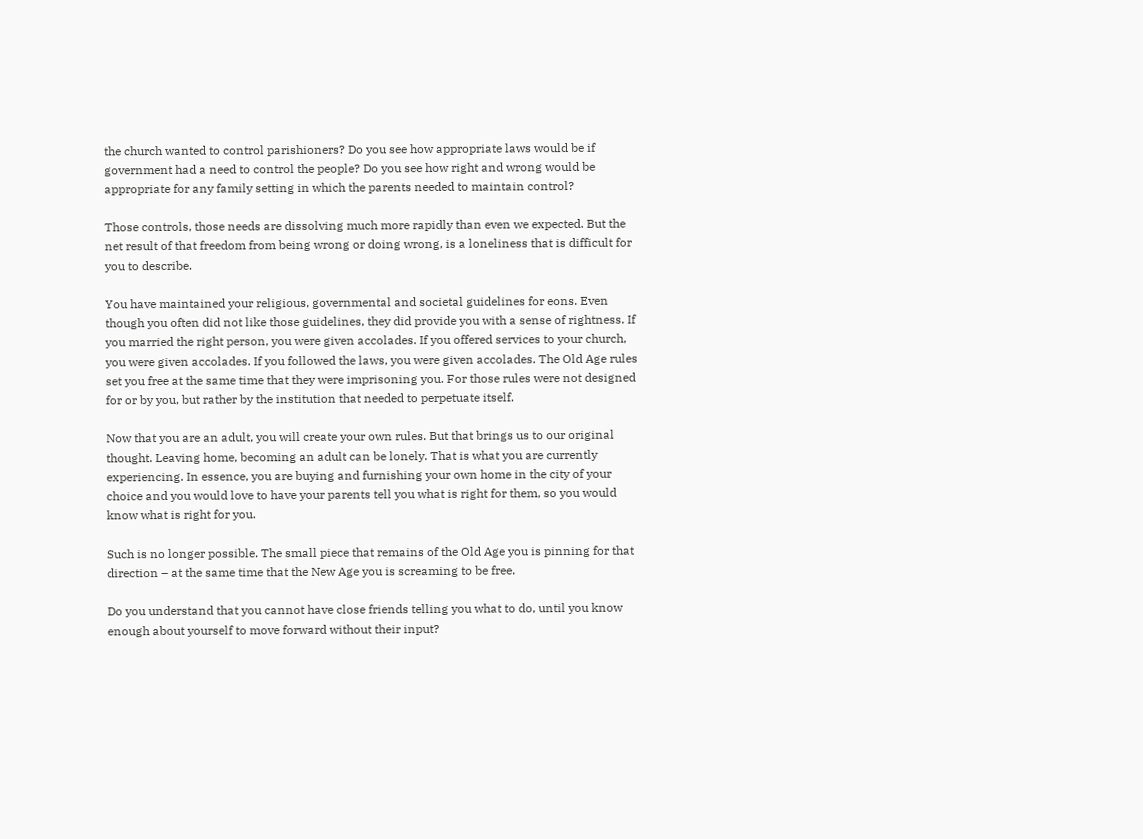the church wanted to control parishioners? Do you see how appropriate laws would be if government had a need to control the people? Do you see how right and wrong would be appropriate for any family setting in which the parents needed to maintain control?

Those controls, those needs are dissolving much more rapidly than even we expected. But the net result of that freedom from being wrong or doing wrong, is a loneliness that is difficult for you to describe.

You have maintained your religious, governmental and societal guidelines for eons. Even though you often did not like those guidelines, they did provide you with a sense of rightness. If you married the right person, you were given accolades. If you offered services to your church, you were given accolades. If you followed the laws, you were given accolades. The Old Age rules set you free at the same time that they were imprisoning you. For those rules were not designed for or by you, but rather by the institution that needed to perpetuate itself.

Now that you are an adult, you will create your own rules. But that brings us to our original thought. Leaving home, becoming an adult can be lonely. That is what you are currently experiencing. In essence, you are buying and furnishing your own home in the city of your choice and you would love to have your parents tell you what is right for them, so you would know what is right for you.

Such is no longer possible. The small piece that remains of the Old Age you is pinning for that direction – at the same time that the New Age you is screaming to be free.

Do you understand that you cannot have close friends telling you what to do, until you know enough about yourself to move forward without their input?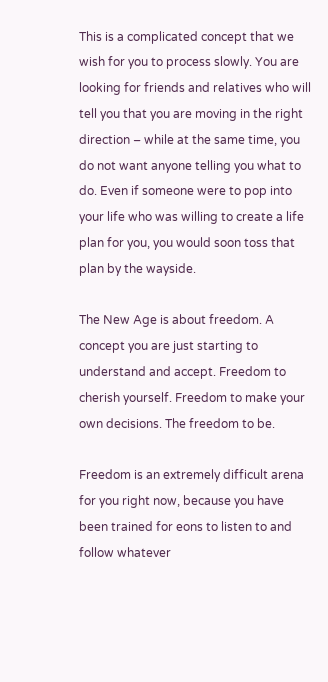This is a complicated concept that we wish for you to process slowly. You are looking for friends and relatives who will tell you that you are moving in the right direction – while at the same time, you do not want anyone telling you what to do. Even if someone were to pop into your life who was willing to create a life plan for you, you would soon toss that plan by the wayside.

The New Age is about freedom. A concept you are just starting to understand and accept. Freedom to cherish yourself. Freedom to make your own decisions. The freedom to be.

Freedom is an extremely difficult arena for you right now, because you have been trained for eons to listen to and follow whatever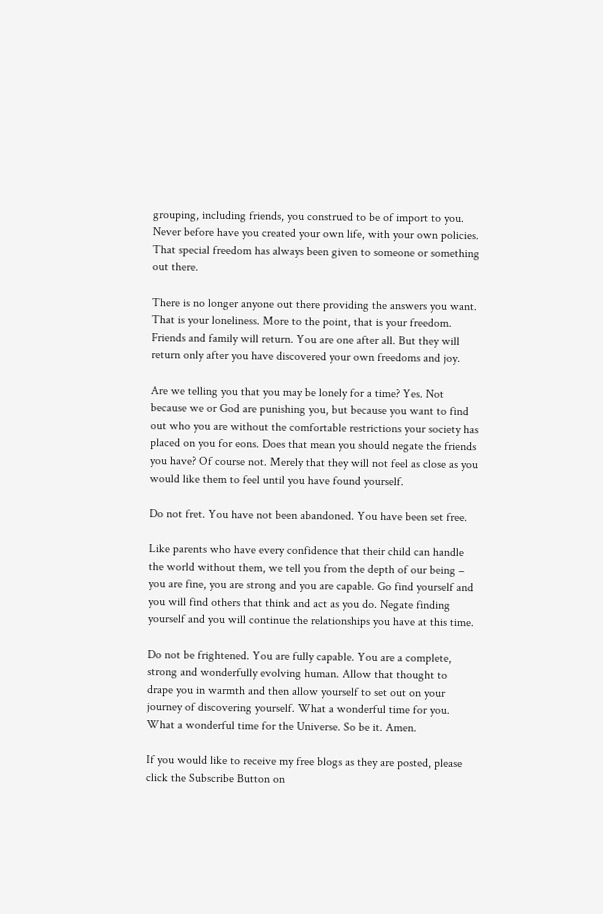grouping, including friends, you construed to be of import to you. Never before have you created your own life, with your own policies. That special freedom has always been given to someone or something out there.

There is no longer anyone out there providing the answers you want. That is your loneliness. More to the point, that is your freedom. Friends and family will return. You are one after all. But they will return only after you have discovered your own freedoms and joy.

Are we telling you that you may be lonely for a time? Yes. Not because we or God are punishing you, but because you want to find out who you are without the comfortable restrictions your society has placed on you for eons. Does that mean you should negate the friends you have? Of course not. Merely that they will not feel as close as you would like them to feel until you have found yourself.

Do not fret. You have not been abandoned. You have been set free.

Like parents who have every confidence that their child can handle the world without them, we tell you from the depth of our being – you are fine, you are strong and you are capable. Go find yourself and you will find others that think and act as you do. Negate finding yourself and you will continue the relationships you have at this time.

Do not be frightened. You are fully capable. You are a complete, strong and wonderfully evolving human. Allow that thought to drape you in warmth and then allow yourself to set out on your journey of discovering yourself. What a wonderful time for you. What a wonderful time for the Universe. So be it. Amen.

If you would like to receive my free blogs as they are posted, please click the Subscribe Button on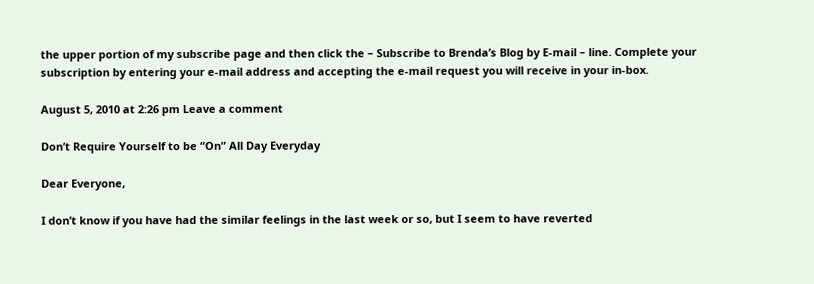the upper portion of my subscribe page and then click the – Subscribe to Brenda’s Blog by E-mail – line. Complete your subscription by entering your e-mail address and accepting the e-mail request you will receive in your in-box.

August 5, 2010 at 2:26 pm Leave a comment

Don’t Require Yourself to be “On” All Day Everyday

Dear Everyone,

I don’t know if you have had the similar feelings in the last week or so, but I seem to have reverted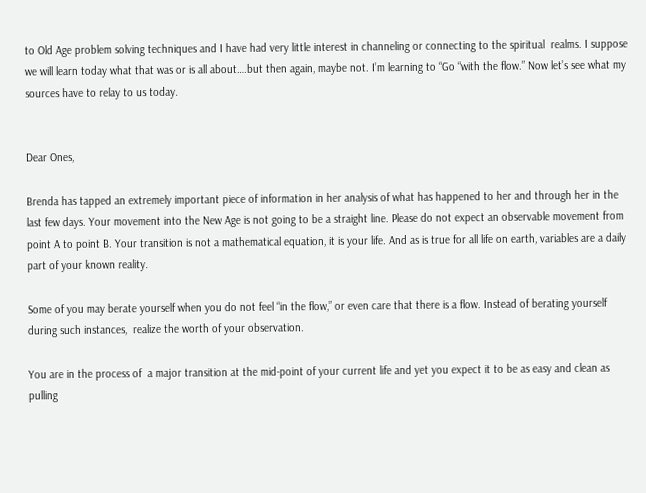to Old Age problem solving techniques and I have had very little interest in channeling or connecting to the spiritual  realms. I suppose we will learn today what that was or is all about….but then again, maybe not. I’m learning to “Go “with the flow.” Now let’s see what my sources have to relay to us today.


Dear Ones,

Brenda has tapped an extremely important piece of information in her analysis of what has happened to her and through her in the last few days. Your movement into the New Age is not going to be a straight line. Please do not expect an observable movement from point A to point B. Your transition is not a mathematical equation, it is your life. And as is true for all life on earth, variables are a daily part of your known reality.

Some of you may berate yourself when you do not feel “in the flow,” or even care that there is a flow. Instead of berating yourself during such instances,  realize the worth of your observation.

You are in the process of  a major transition at the mid-point of your current life and yet you expect it to be as easy and clean as pulling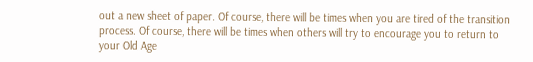out a new sheet of paper. Of course, there will be times when you are tired of the transition process. Of course, there will be times when others will try to encourage you to return to your Old Age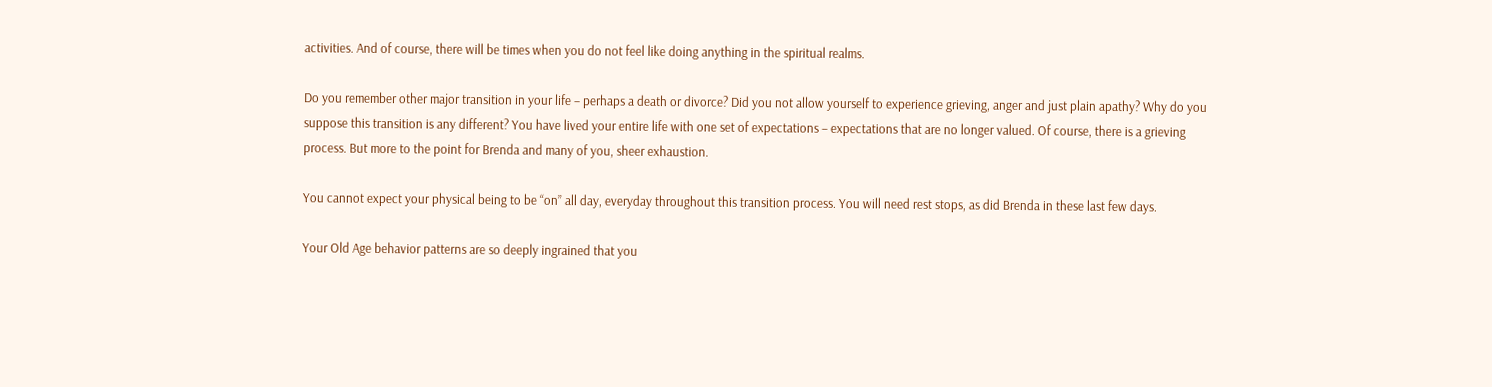activities. And of course, there will be times when you do not feel like doing anything in the spiritual realms.

Do you remember other major transition in your life – perhaps a death or divorce? Did you not allow yourself to experience grieving, anger and just plain apathy? Why do you suppose this transition is any different? You have lived your entire life with one set of expectations – expectations that are no longer valued. Of course, there is a grieving process. But more to the point for Brenda and many of you, sheer exhaustion.

You cannot expect your physical being to be “on” all day, everyday throughout this transition process. You will need rest stops, as did Brenda in these last few days.

Your Old Age behavior patterns are so deeply ingrained that you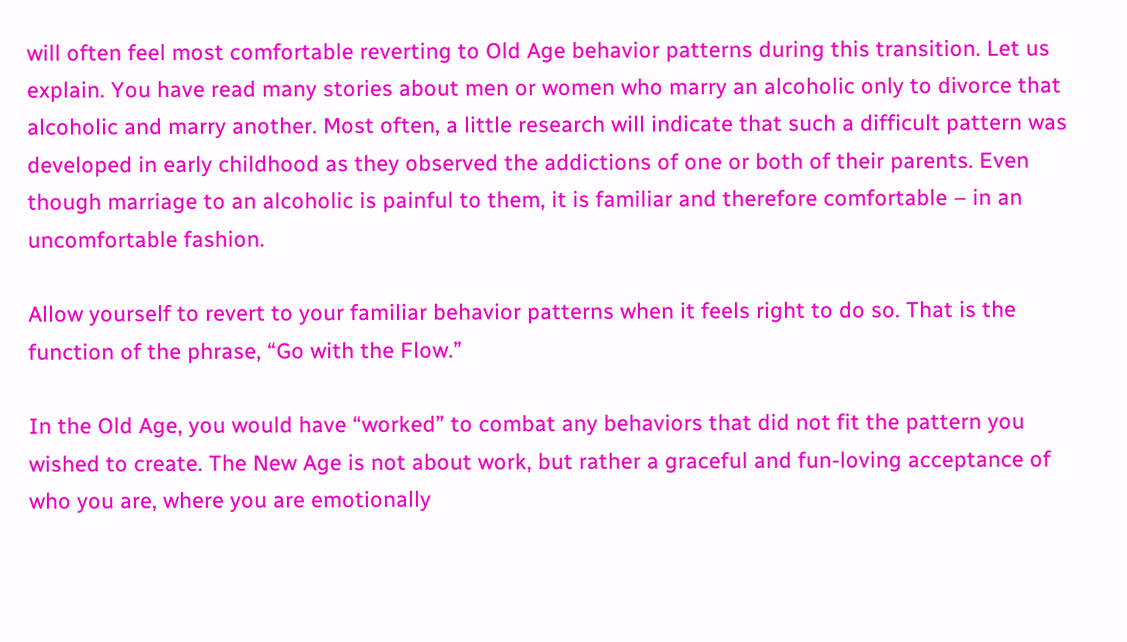will often feel most comfortable reverting to Old Age behavior patterns during this transition. Let us explain. You have read many stories about men or women who marry an alcoholic only to divorce that alcoholic and marry another. Most often, a little research will indicate that such a difficult pattern was developed in early childhood as they observed the addictions of one or both of their parents. Even though marriage to an alcoholic is painful to them, it is familiar and therefore comfortable – in an uncomfortable fashion.

Allow yourself to revert to your familiar behavior patterns when it feels right to do so. That is the function of the phrase, “Go with the Flow.”

In the Old Age, you would have “worked” to combat any behaviors that did not fit the pattern you wished to create. The New Age is not about work, but rather a graceful and fun-loving acceptance of who you are, where you are emotionally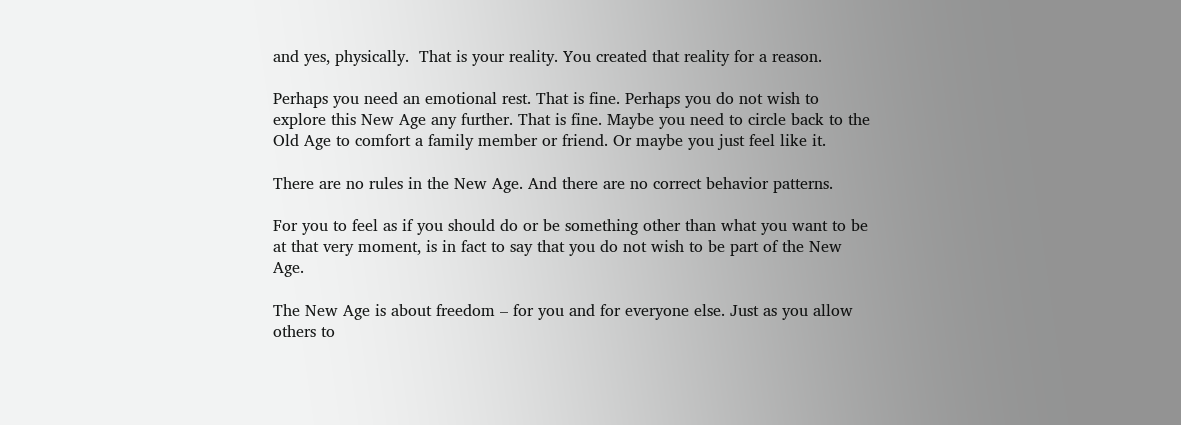and yes, physically.  That is your reality. You created that reality for a reason.

Perhaps you need an emotional rest. That is fine. Perhaps you do not wish to explore this New Age any further. That is fine. Maybe you need to circle back to the Old Age to comfort a family member or friend. Or maybe you just feel like it.

There are no rules in the New Age. And there are no correct behavior patterns.

For you to feel as if you should do or be something other than what you want to be at that very moment, is in fact to say that you do not wish to be part of the New Age.

The New Age is about freedom – for you and for everyone else. Just as you allow others to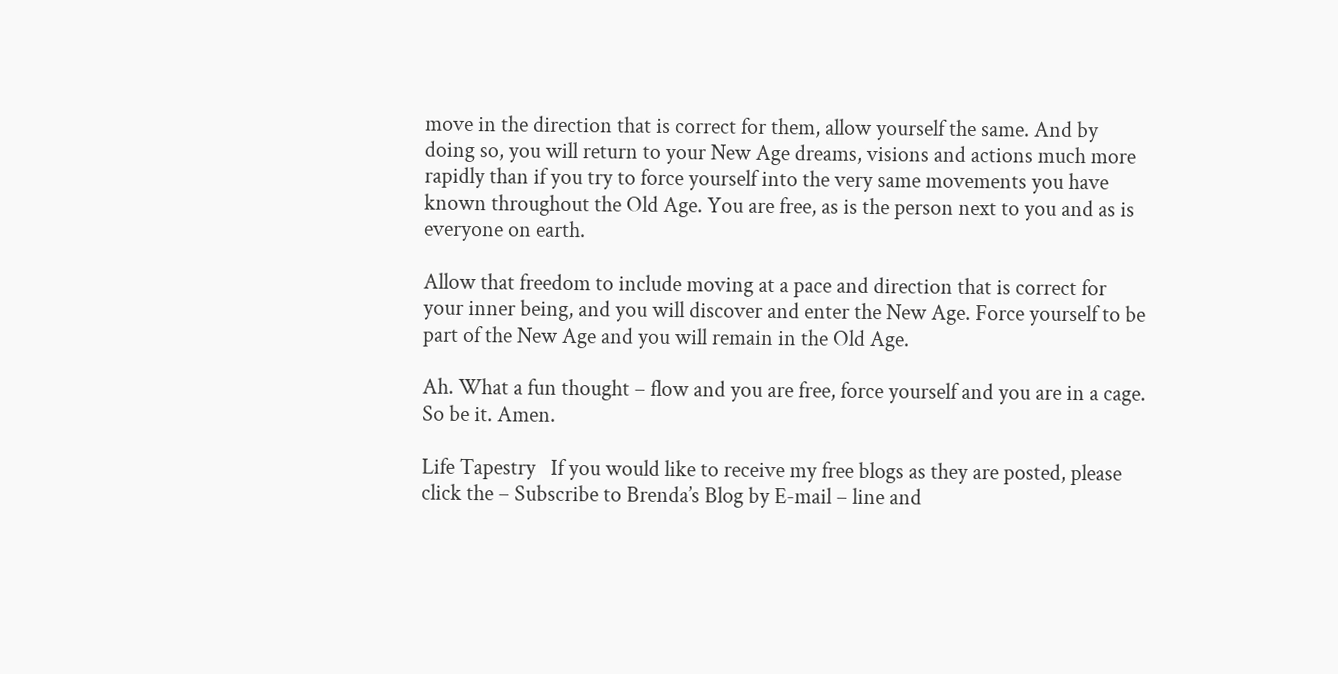move in the direction that is correct for them, allow yourself the same. And by doing so, you will return to your New Age dreams, visions and actions much more rapidly than if you try to force yourself into the very same movements you have known throughout the Old Age. You are free, as is the person next to you and as is everyone on earth.

Allow that freedom to include moving at a pace and direction that is correct for your inner being, and you will discover and enter the New Age. Force yourself to be part of the New Age and you will remain in the Old Age.

Ah. What a fun thought – flow and you are free, force yourself and you are in a cage. So be it. Amen.

Life Tapestry   If you would like to receive my free blogs as they are posted, please click the – Subscribe to Brenda’s Blog by E-mail – line and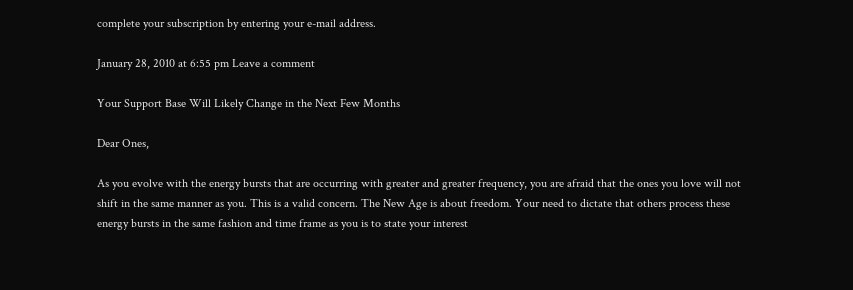complete your subscription by entering your e-mail address.

January 28, 2010 at 6:55 pm Leave a comment

Your Support Base Will Likely Change in the Next Few Months

Dear Ones,

As you evolve with the energy bursts that are occurring with greater and greater frequency, you are afraid that the ones you love will not shift in the same manner as you. This is a valid concern. The New Age is about freedom. Your need to dictate that others process these energy bursts in the same fashion and time frame as you is to state your interest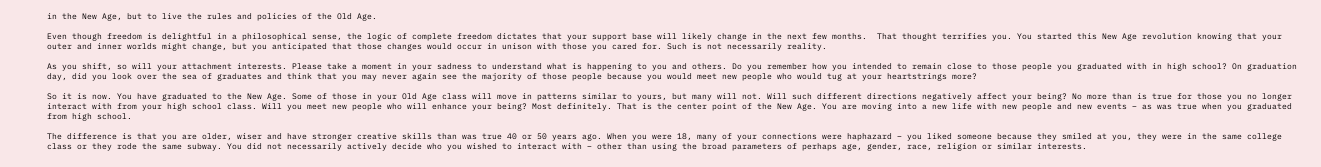in the New Age, but to live the rules and policies of the Old Age.

Even though freedom is delightful in a philosophical sense, the logic of complete freedom dictates that your support base will likely change in the next few months.  That thought terrifies you. You started this New Age revolution knowing that your outer and inner worlds might change, but you anticipated that those changes would occur in unison with those you cared for. Such is not necessarily reality.

As you shift, so will your attachment interests. Please take a moment in your sadness to understand what is happening to you and others. Do you remember how you intended to remain close to those people you graduated with in high school? On graduation day, did you look over the sea of graduates and think that you may never again see the majority of those people because you would meet new people who would tug at your heartstrings more?

So it is now. You have graduated to the New Age. Some of those in your Old Age class will move in patterns similar to yours, but many will not. Will such different directions negatively affect your being? No more than is true for those you no longer interact with from your high school class. Will you meet new people who will enhance your being? Most definitely. That is the center point of the New Age. You are moving into a new life with new people and new events – as was true when you graduated from high school.

The difference is that you are older, wiser and have stronger creative skills than was true 40 or 50 years ago. When you were 18, many of your connections were haphazard – you liked someone because they smiled at you, they were in the same college class or they rode the same subway. You did not necessarily actively decide who you wished to interact with – other than using the broad parameters of perhaps age, gender, race, religion or similar interests.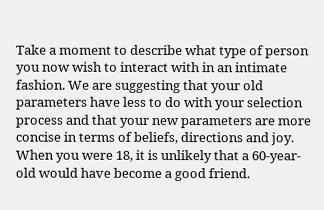Take a moment to describe what type of person you now wish to interact with in an intimate fashion. We are suggesting that your old parameters have less to do with your selection process and that your new parameters are more concise in terms of beliefs, directions and joy. When you were 18, it is unlikely that a 60-year-old would have become a good friend.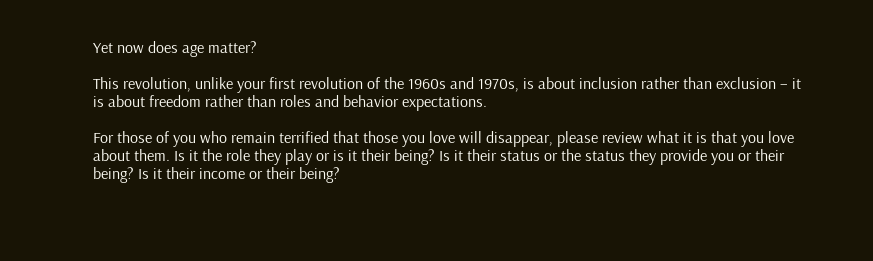Yet now does age matter?

This revolution, unlike your first revolution of the 1960s and 1970s, is about inclusion rather than exclusion – it is about freedom rather than roles and behavior expectations.

For those of you who remain terrified that those you love will disappear, please review what it is that you love about them. Is it the role they play or is it their being? Is it their status or the status they provide you or their being? Is it their income or their being?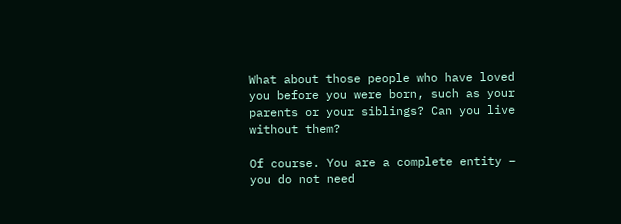What about those people who have loved you before you were born, such as your parents or your siblings? Can you live without them?

Of course. You are a complete entity – you do not need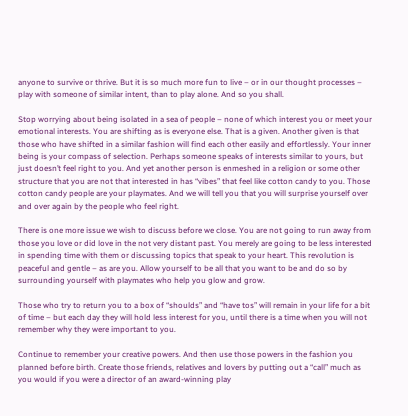anyone to survive or thrive. But it is so much more fun to live – or in our thought processes – play with someone of similar intent, than to play alone. And so you shall.

Stop worrying about being isolated in a sea of people – none of which interest you or meet your emotional interests. You are shifting as is everyone else. That is a given. Another given is that those who have shifted in a similar fashion will find each other easily and effortlessly. Your inner being is your compass of selection. Perhaps someone speaks of interests similar to yours, but just doesn’t feel right to you. And yet another person is enmeshed in a religion or some other structure that you are not that interested in has “vibes” that feel like cotton candy to you. Those cotton candy people are your playmates. And we will tell you that you will surprise yourself over and over again by the people who feel right.

There is one more issue we wish to discuss before we close. You are not going to run away from those you love or did love in the not very distant past. You merely are going to be less interested in spending time with them or discussing topics that speak to your heart. This revolution is peaceful and gentle – as are you. Allow yourself to be all that you want to be and do so by surrounding yourself with playmates who help you glow and grow.

Those who try to return you to a box of “shoulds” and “have tos” will remain in your life for a bit of time – but each day they will hold less interest for you, until there is a time when you will not remember why they were important to you.

Continue to remember your creative powers. And then use those powers in the fashion you planned before birth. Create those friends, relatives and lovers by putting out a “call” much as you would if you were a director of an award-winning play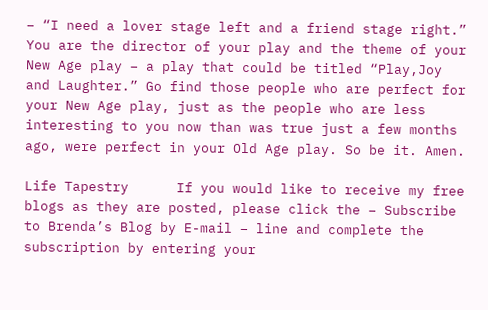– “I need a lover stage left and a friend stage right.” You are the director of your play and the theme of your New Age play – a play that could be titled “Play,Joy and Laughter.” Go find those people who are perfect for your New Age play, just as the people who are less interesting to you now than was true just a few months ago, were perfect in your Old Age play. So be it. Amen.

Life Tapestry      If you would like to receive my free blogs as they are posted, please click the – Subscribe to Brenda’s Blog by E-mail – line and complete the subscription by entering your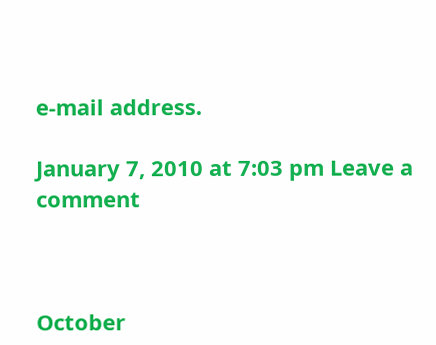e-mail address.

January 7, 2010 at 7:03 pm Leave a comment



October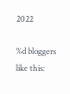2022

%d bloggers like this: